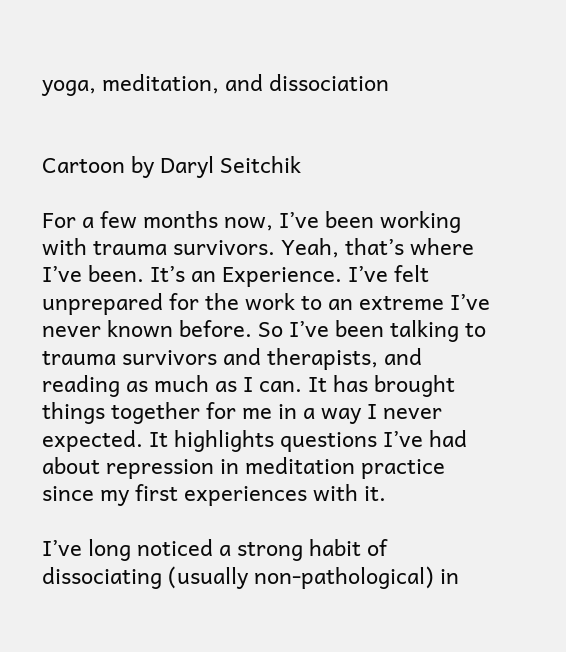yoga, meditation, and dissociation


Cartoon by Daryl Seitchik

For a few months now, I’ve been working with trauma survivors. Yeah, that’s where I’ve been. It’s an Experience. I’ve felt unprepared for the work to an extreme I’ve never known before. So I’ve been talking to trauma survivors and therapists, and reading as much as I can. It has brought things together for me in a way I never expected. It highlights questions I’ve had about repression in meditation practice since my first experiences with it.

I’ve long noticed a strong habit of dissociating (usually non-pathological) in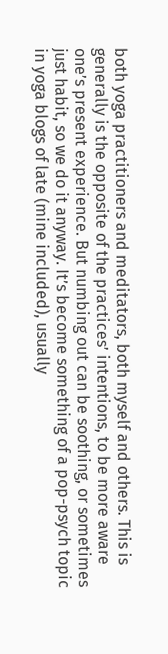both yoga practitioners and meditators, both myself and others. This is generally is the opposite of the practices’ intentions, to be more aware one’s present experience. But numbing out can be soothing, or sometimes just habit, so we do it anyway. It’s become something of a pop-psych topic in yoga blogs of late (mine included), usually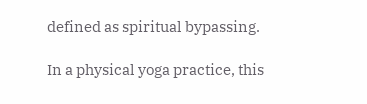defined as spiritual bypassing.

In a physical yoga practice, this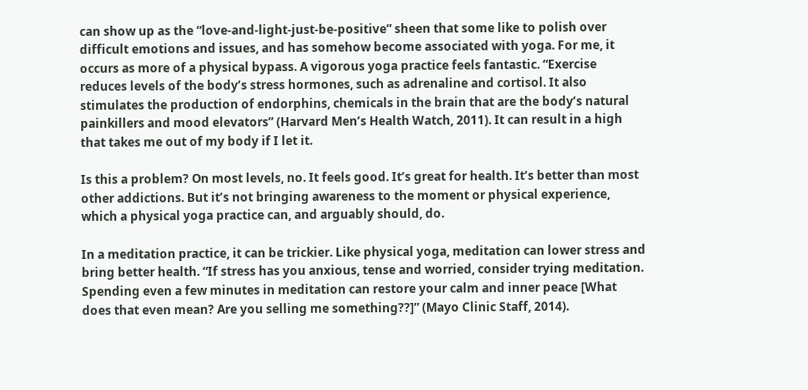can show up as the “love-and-light-just-be-positive” sheen that some like to polish over difficult emotions and issues, and has somehow become associated with yoga. For me, it occurs as more of a physical bypass. A vigorous yoga practice feels fantastic. “Exercise reduces levels of the body’s stress hormones, such as adrenaline and cortisol. It also stimulates the production of endorphins, chemicals in the brain that are the body’s natural painkillers and mood elevators” (Harvard Men’s Health Watch, 2011). It can result in a high that takes me out of my body if I let it.

Is this a problem? On most levels, no. It feels good. It’s great for health. It’s better than most other addictions. But it’s not bringing awareness to the moment or physical experience, which a physical yoga practice can, and arguably should, do.

In a meditation practice, it can be trickier. Like physical yoga, meditation can lower stress and bring better health. “If stress has you anxious, tense and worried, consider trying meditation. Spending even a few minutes in meditation can restore your calm and inner peace [What does that even mean? Are you selling me something??]” (Mayo Clinic Staff, 2014).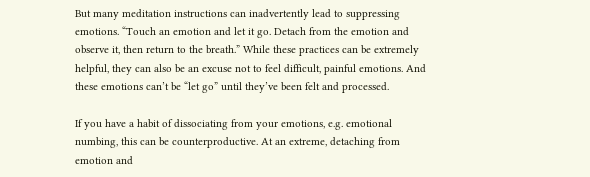But many meditation instructions can inadvertently lead to suppressing emotions. “Touch an emotion and let it go. Detach from the emotion and observe it, then return to the breath.” While these practices can be extremely helpful, they can also be an excuse not to feel difficult, painful emotions. And these emotions can’t be “let go” until they’ve been felt and processed.

If you have a habit of dissociating from your emotions, e.g. emotional numbing, this can be counterproductive. At an extreme, detaching from emotion and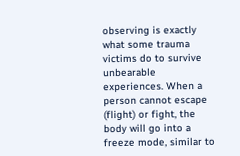observing is exactly what some trauma victims do to survive unbearable experiences. When a person cannot escape (flight) or fight, the body will go into a freeze mode, similar to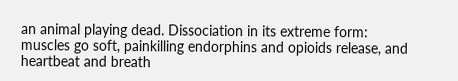an animal playing dead. Dissociation in its extreme form: muscles go soft, painkilling endorphins and opioids release, and heartbeat and breath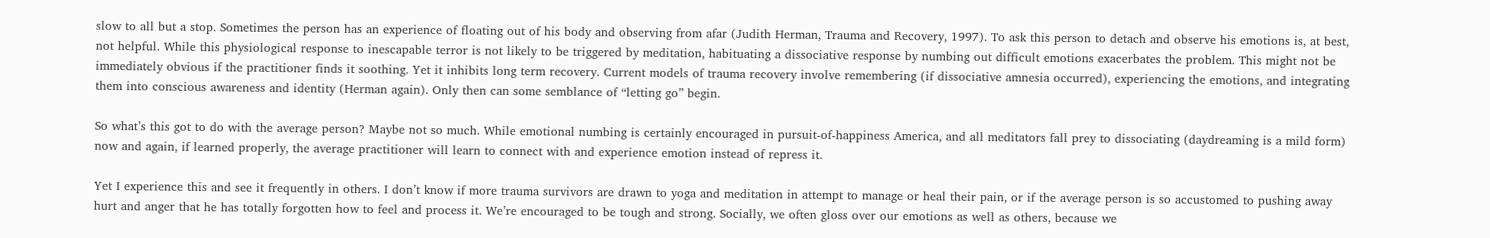slow to all but a stop. Sometimes the person has an experience of floating out of his body and observing from afar (Judith Herman, Trauma and Recovery, 1997). To ask this person to detach and observe his emotions is, at best, not helpful. While this physiological response to inescapable terror is not likely to be triggered by meditation, habituating a dissociative response by numbing out difficult emotions exacerbates the problem. This might not be immediately obvious if the practitioner finds it soothing. Yet it inhibits long term recovery. Current models of trauma recovery involve remembering (if dissociative amnesia occurred), experiencing the emotions, and integrating them into conscious awareness and identity (Herman again). Only then can some semblance of “letting go” begin.

So what’s this got to do with the average person? Maybe not so much. While emotional numbing is certainly encouraged in pursuit-of-happiness America, and all meditators fall prey to dissociating (daydreaming is a mild form) now and again, if learned properly, the average practitioner will learn to connect with and experience emotion instead of repress it.

Yet I experience this and see it frequently in others. I don’t know if more trauma survivors are drawn to yoga and meditation in attempt to manage or heal their pain, or if the average person is so accustomed to pushing away hurt and anger that he has totally forgotten how to feel and process it. We’re encouraged to be tough and strong. Socially, we often gloss over our emotions as well as others, because we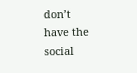don’t have the social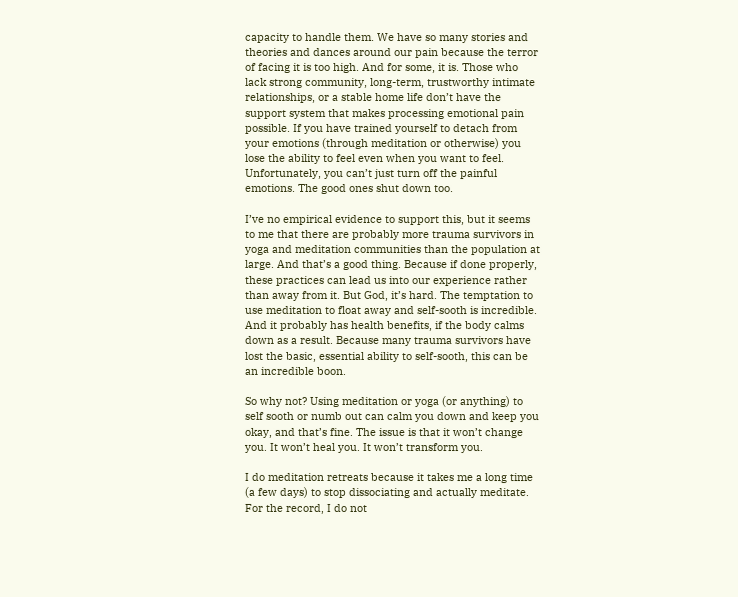capacity to handle them. We have so many stories and theories and dances around our pain because the terror of facing it is too high. And for some, it is. Those who lack strong community, long-term, trustworthy intimate relationships, or a stable home life don’t have the support system that makes processing emotional pain possible. If you have trained yourself to detach from your emotions (through meditation or otherwise) you lose the ability to feel even when you want to feel. Unfortunately, you can’t just turn off the painful emotions. The good ones shut down too.

I’ve no empirical evidence to support this, but it seems to me that there are probably more trauma survivors in yoga and meditation communities than the population at large. And that’s a good thing. Because if done properly, these practices can lead us into our experience rather than away from it. But God, it’s hard. The temptation to use meditation to float away and self-sooth is incredible. And it probably has health benefits, if the body calms down as a result. Because many trauma survivors have lost the basic, essential ability to self-sooth, this can be an incredible boon.

So why not? Using meditation or yoga (or anything) to self sooth or numb out can calm you down and keep you okay, and that’s fine. The issue is that it won’t change you. It won’t heal you. It won’t transform you.

I do meditation retreats because it takes me a long time (a few days) to stop dissociating and actually meditate. For the record, I do not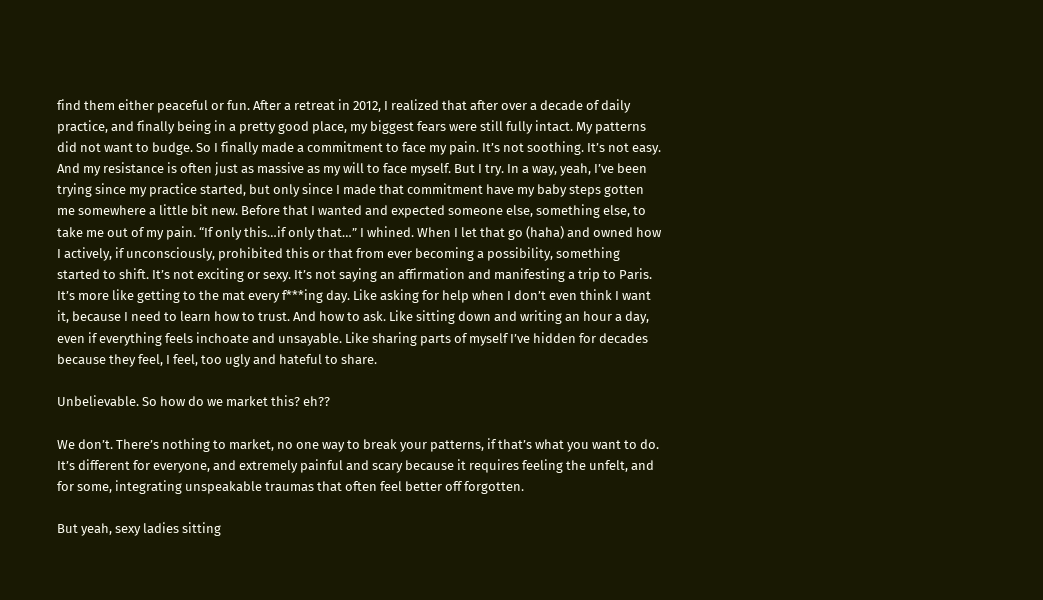find them either peaceful or fun. After a retreat in 2012, I realized that after over a decade of daily practice, and finally being in a pretty good place, my biggest fears were still fully intact. My patterns did not want to budge. So I finally made a commitment to face my pain. It’s not soothing. It’s not easy. And my resistance is often just as massive as my will to face myself. But I try. In a way, yeah, I’ve been trying since my practice started, but only since I made that commitment have my baby steps gotten me somewhere a little bit new. Before that I wanted and expected someone else, something else, to take me out of my pain. “If only this…if only that…” I whined. When I let that go (haha) and owned how I actively, if unconsciously, prohibited this or that from ever becoming a possibility, something started to shift. It’s not exciting or sexy. It’s not saying an affirmation and manifesting a trip to Paris. It’s more like getting to the mat every f***ing day. Like asking for help when I don’t even think I want it, because I need to learn how to trust. And how to ask. Like sitting down and writing an hour a day, even if everything feels inchoate and unsayable. Like sharing parts of myself I’ve hidden for decades because they feel, I feel, too ugly and hateful to share.

Unbelievable. So how do we market this? eh??

We don’t. There’s nothing to market, no one way to break your patterns, if that’s what you want to do. It’s different for everyone, and extremely painful and scary because it requires feeling the unfelt, and for some, integrating unspeakable traumas that often feel better off forgotten.

But yeah, sexy ladies sitting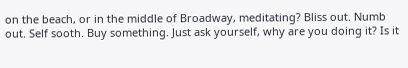on the beach, or in the middle of Broadway, meditating? Bliss out. Numb out. Self sooth. Buy something. Just ask yourself, why are you doing it? Is it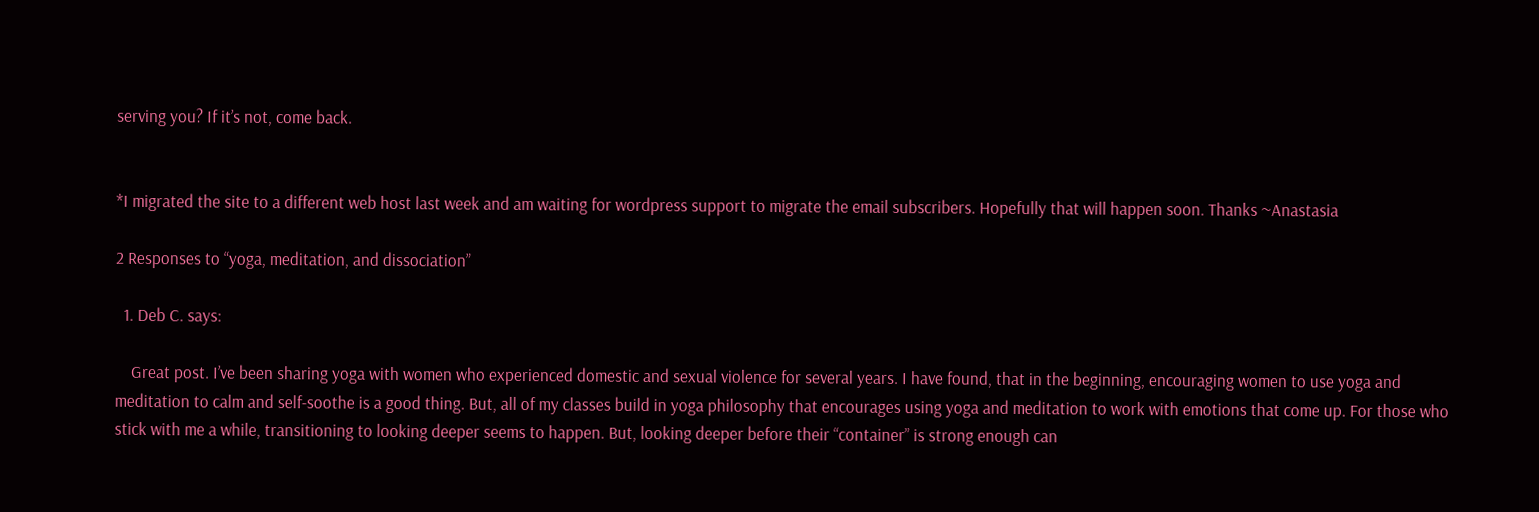serving you? If it’s not, come back.


*I migrated the site to a different web host last week and am waiting for wordpress support to migrate the email subscribers. Hopefully that will happen soon. Thanks ~Anastasia

2 Responses to “yoga, meditation, and dissociation”

  1. Deb C. says:

    Great post. I’ve been sharing yoga with women who experienced domestic and sexual violence for several years. I have found, that in the beginning, encouraging women to use yoga and meditation to calm and self-soothe is a good thing. But, all of my classes build in yoga philosophy that encourages using yoga and meditation to work with emotions that come up. For those who stick with me a while, transitioning to looking deeper seems to happen. But, looking deeper before their “container” is strong enough can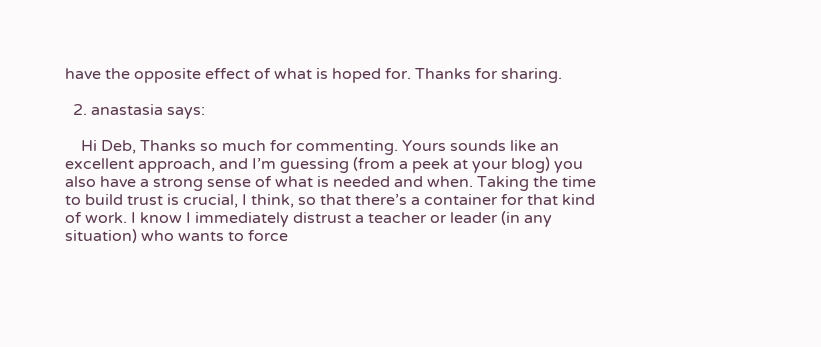have the opposite effect of what is hoped for. Thanks for sharing.

  2. anastasia says:

    Hi Deb, Thanks so much for commenting. Yours sounds like an excellent approach, and I’m guessing (from a peek at your blog) you also have a strong sense of what is needed and when. Taking the time to build trust is crucial, I think, so that there’s a container for that kind of work. I know I immediately distrust a teacher or leader (in any situation) who wants to force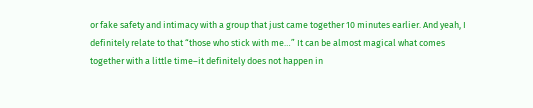or fake safety and intimacy with a group that just came together 10 minutes earlier. And yeah, I definitely relate to that “those who stick with me…” It can be almost magical what comes together with a little time–it definitely does not happen in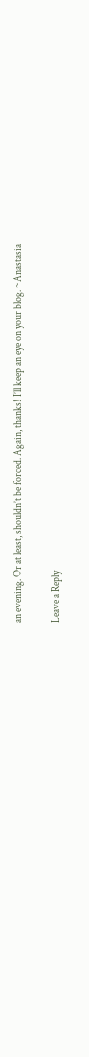an evening. Or at least, shouldn’t be forced. Again, thanks! I’ll keep an eye on your blog. ~Anastasia

Leave a Reply